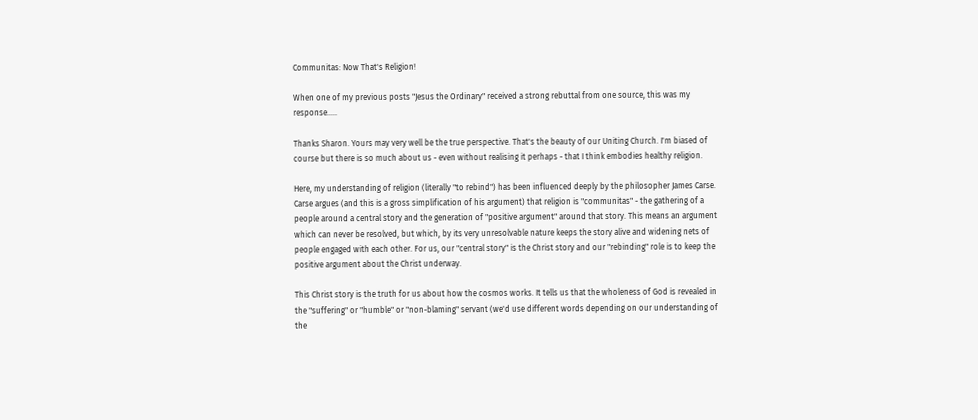Communitas: Now That's Religion!

When one of my previous posts "Jesus the Ordinary" received a strong rebuttal from one source, this was my response.....

Thanks Sharon. Yours may very well be the true perspective. That's the beauty of our Uniting Church. I'm biased of course but there is so much about us - even without realising it perhaps - that I think embodies healthy religion.

Here, my understanding of religion (literally "to rebind") has been influenced deeply by the philosopher James Carse. Carse argues (and this is a gross simplification of his argument) that religion is "communitas" - the gathering of a people around a central story and the generation of "positive argument" around that story. This means an argument which can never be resolved, but which, by its very unresolvable nature keeps the story alive and widening nets of people engaged with each other. For us, our "central story" is the Christ story and our "rebinding" role is to keep the positive argument about the Christ underway.

This Christ story is the truth for us about how the cosmos works. It tells us that the wholeness of God is revealed in the "suffering" or "humble" or "non-blaming" servant (we'd use different words depending on our understanding of the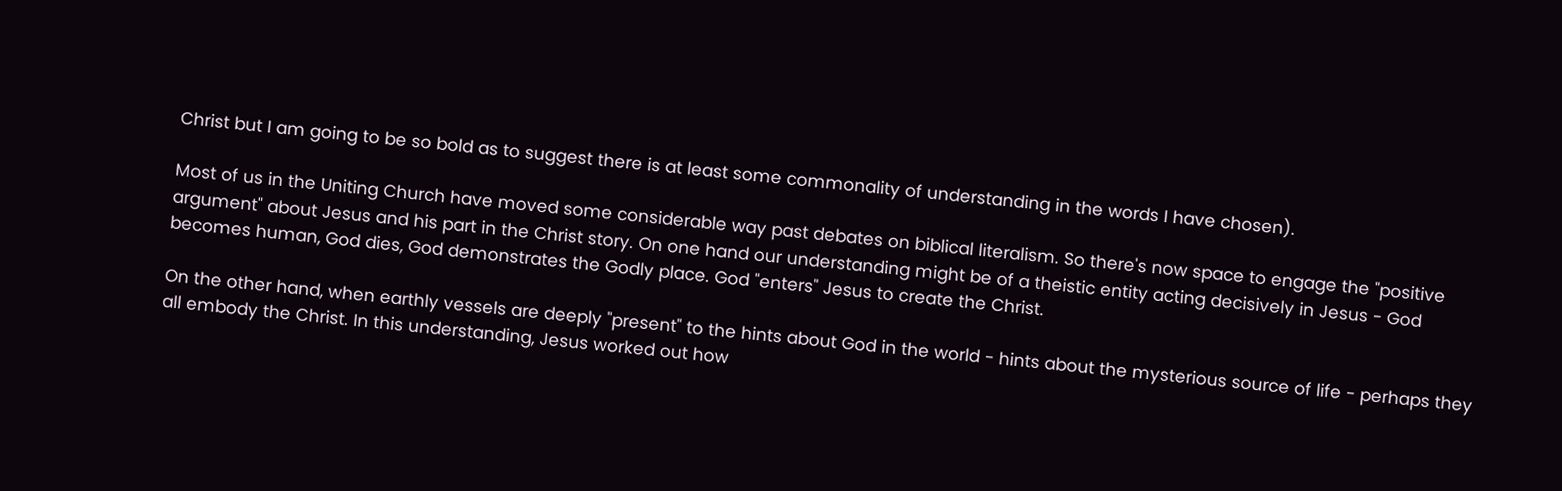Christ but I am going to be so bold as to suggest there is at least some commonality of understanding in the words I have chosen).

Most of us in the Uniting Church have moved some considerable way past debates on biblical literalism. So there's now space to engage the "positive argument" about Jesus and his part in the Christ story. On one hand our understanding might be of a theistic entity acting decisively in Jesus - God becomes human, God dies, God demonstrates the Godly place. God "enters" Jesus to create the Christ.

On the other hand, when earthly vessels are deeply "present" to the hints about God in the world - hints about the mysterious source of life - perhaps they all embody the Christ. In this understanding, Jesus worked out how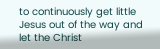to continuously get little Jesus out of the way and let the Christ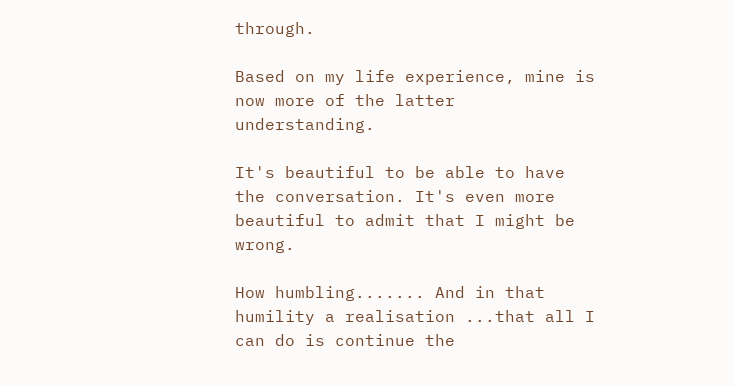through.

Based on my life experience, mine is now more of the latter understanding.

It's beautiful to be able to have the conversation. It's even more beautiful to admit that I might be wrong.

How humbling....... And in that humility a realisation ...that all I can do is continue the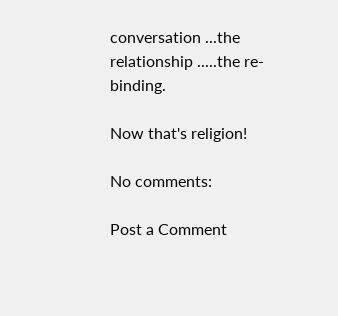conversation ...the relationship .....the re-binding.

Now that's religion!

No comments:

Post a Comment